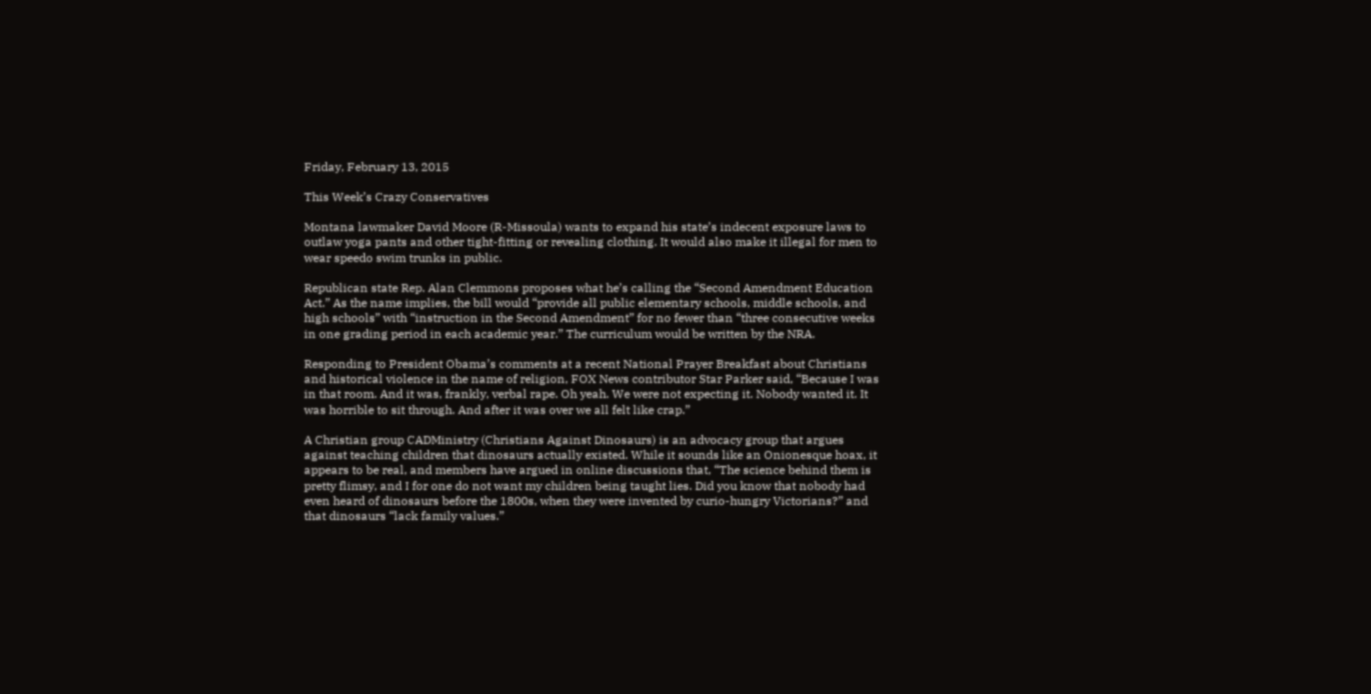Friday, February 13, 2015

This Week’s Crazy Conservatives

Montana lawmaker David Moore (R-Missoula) wants to expand his state’s indecent exposure laws to outlaw yoga pants and other tight-fitting or revealing clothing. It would also make it illegal for men to wear speedo swim trunks in public.

Republican state Rep. Alan Clemmons proposes what he’s calling the “Second Amendment Education Act.” As the name implies, the bill would “provide all public elementary schools, middle schools, and high schools” with “instruction in the Second Amendment” for no fewer than “three consecutive weeks in one grading period in each academic year.” The curriculum would be written by the NRA.

Responding to President Obama’s comments at a recent National Prayer Breakfast about Christians and historical violence in the name of religion, FOX News contributor Star Parker said, “Because I was in that room. And it was, frankly, verbal rape. Oh yeah. We were not expecting it. Nobody wanted it. It was horrible to sit through. And after it was over we all felt like crap.”

A Christian group CADMinistry (Christians Against Dinosaurs) is an advocacy group that argues against teaching children that dinosaurs actually existed. While it sounds like an Onionesque hoax, it appears to be real, and members have argued in online discussions that, “The science behind them is pretty flimsy, and I for one do not want my children being taught lies. Did you know that nobody had even heard of dinosaurs before the 1800s, when they were invented by curio-hungry Victorians?” and that dinosaurs “lack family values.”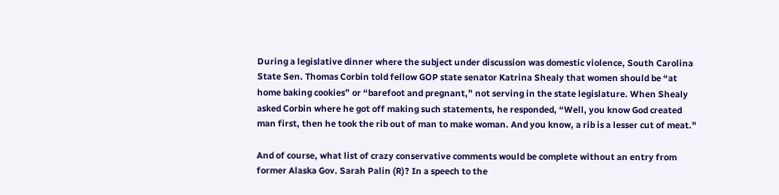During a legislative dinner where the subject under discussion was domestic violence, South Carolina State Sen. Thomas Corbin told fellow GOP state senator Katrina Shealy that women should be “at home baking cookies” or “barefoot and pregnant,” not serving in the state legislature. When Shealy asked Corbin where he got off making such statements, he responded, “Well, you know God created man first, then he took the rib out of man to make woman. And you know, a rib is a lesser cut of meat."

And of course, what list of crazy conservative comments would be complete without an entry from former Alaska Gov. Sarah Palin (R)? In a speech to the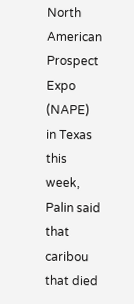North American Prospect Expo (NAPE) in Texas this week, Palin said that caribou that died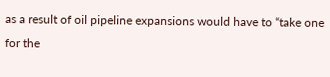as a result of oil pipeline expansions would have to “take one for the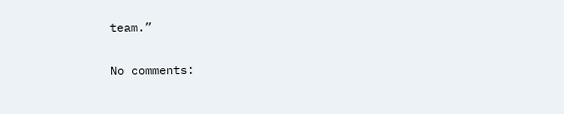team.”

No comments: